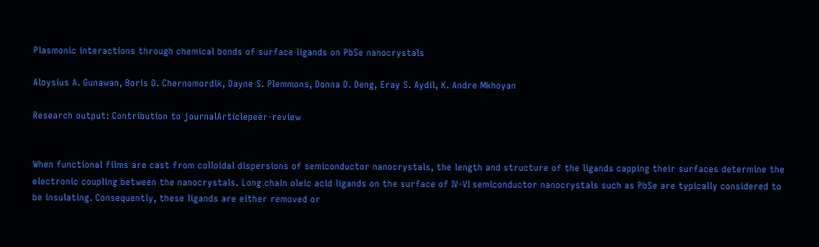Plasmonic interactions through chemical bonds of surface ligands on PbSe nanocrystals

Aloysius A. Gunawan, Boris D. Chernomordik, Dayne S. Plemmons, Donna D. Deng, Eray S. Aydil, K. Andre Mkhoyan

Research output: Contribution to journalArticlepeer-review


When functional films are cast from colloidal dispersions of semiconductor nanocrystals, the length and structure of the ligands capping their surfaces determine the electronic coupling between the nanocrystals. Long chain oleic acid ligands on the surface of IV-VI semiconductor nanocrystals such as PbSe are typically considered to be insulating. Consequently, these ligands are either removed or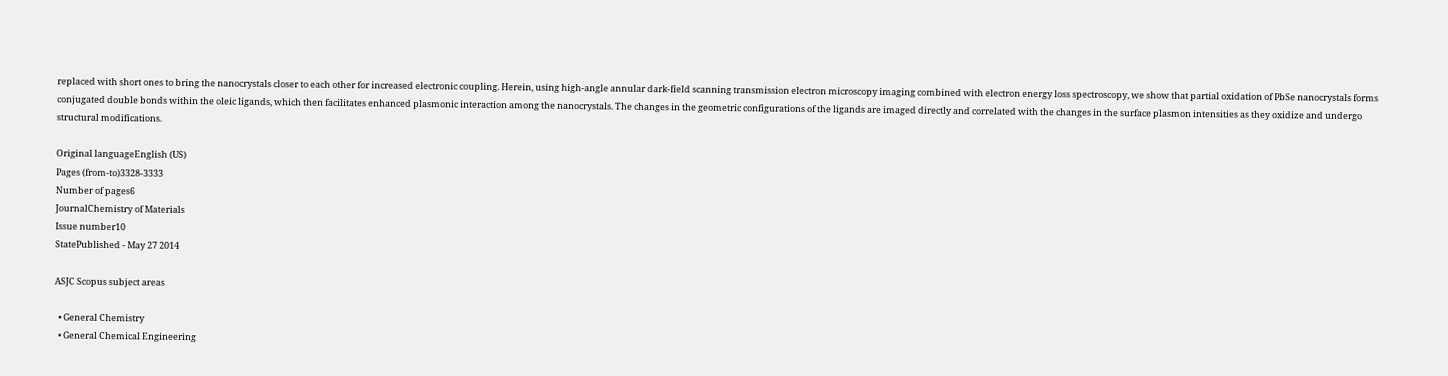replaced with short ones to bring the nanocrystals closer to each other for increased electronic coupling. Herein, using high-angle annular dark-field scanning transmission electron microscopy imaging combined with electron energy loss spectroscopy, we show that partial oxidation of PbSe nanocrystals forms conjugated double bonds within the oleic ligands, which then facilitates enhanced plasmonic interaction among the nanocrystals. The changes in the geometric configurations of the ligands are imaged directly and correlated with the changes in the surface plasmon intensities as they oxidize and undergo structural modifications.

Original languageEnglish (US)
Pages (from-to)3328-3333
Number of pages6
JournalChemistry of Materials
Issue number10
StatePublished - May 27 2014

ASJC Scopus subject areas

  • General Chemistry
  • General Chemical Engineering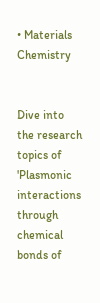• Materials Chemistry


Dive into the research topics of 'Plasmonic interactions through chemical bonds of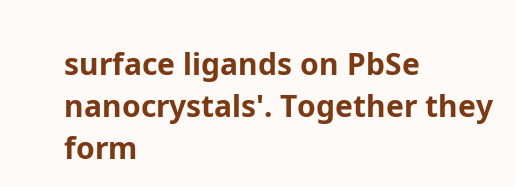surface ligands on PbSe nanocrystals'. Together they form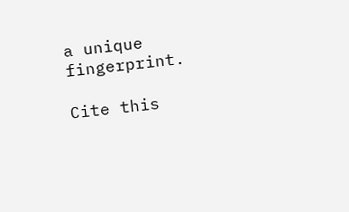a unique fingerprint.

Cite this